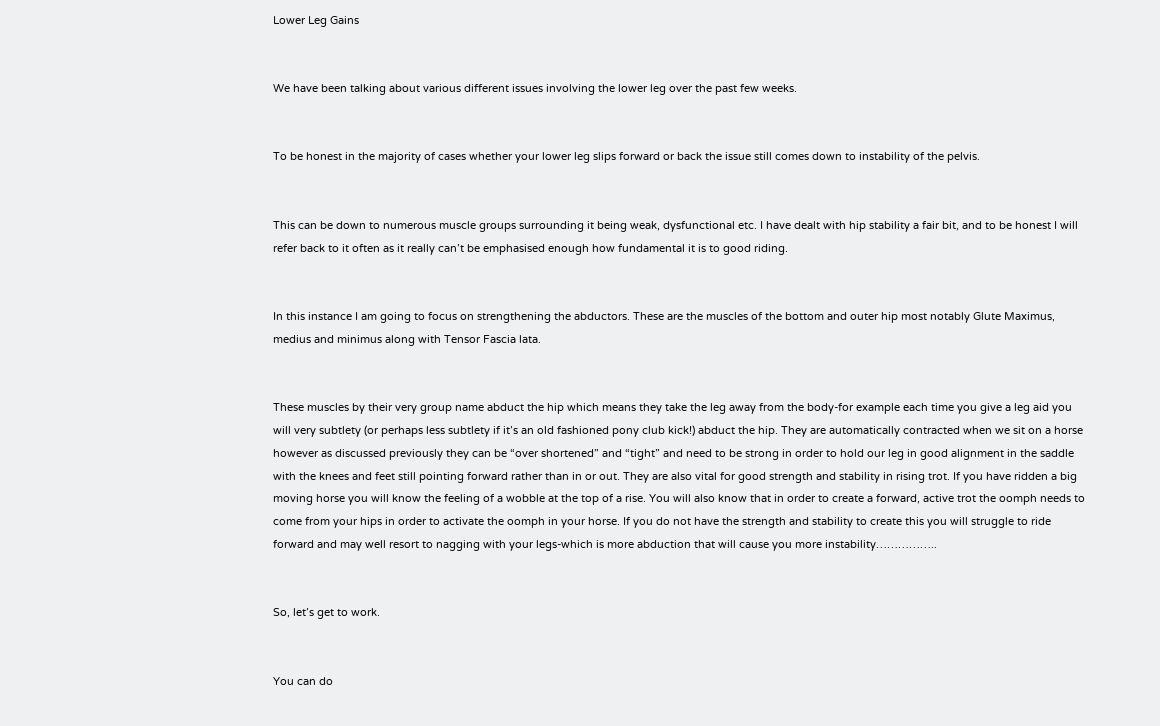Lower Leg Gains


We have been talking about various different issues involving the lower leg over the past few weeks.


To be honest in the majority of cases whether your lower leg slips forward or back the issue still comes down to instability of the pelvis.


This can be down to numerous muscle groups surrounding it being weak, dysfunctional etc. I have dealt with hip stability a fair bit, and to be honest I will refer back to it often as it really can’t be emphasised enough how fundamental it is to good riding.


In this instance I am going to focus on strengthening the abductors. These are the muscles of the bottom and outer hip most notably Glute Maximus, medius and minimus along with Tensor Fascia lata.


These muscles by their very group name abduct the hip which means they take the leg away from the body-for example each time you give a leg aid you will very subtlety (or perhaps less subtlety if it’s an old fashioned pony club kick!) abduct the hip. They are automatically contracted when we sit on a horse however as discussed previously they can be “over shortened” and “tight” and need to be strong in order to hold our leg in good alignment in the saddle with the knees and feet still pointing forward rather than in or out. They are also vital for good strength and stability in rising trot. If you have ridden a big moving horse you will know the feeling of a wobble at the top of a rise. You will also know that in order to create a forward, active trot the oomph needs to come from your hips in order to activate the oomph in your horse. If you do not have the strength and stability to create this you will struggle to ride forward and may well resort to nagging with your legs-which is more abduction that will cause you more instability……………..


So, let’s get to work.


You can do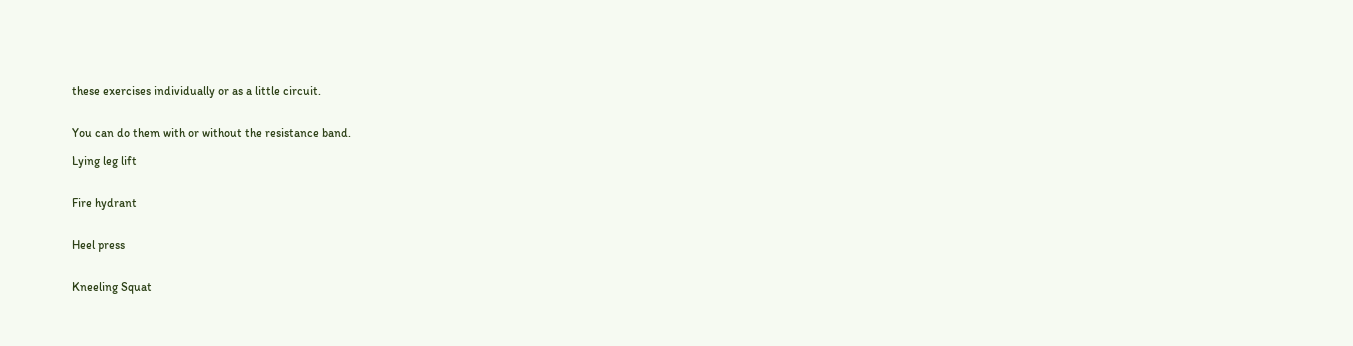these exercises individually or as a little circuit.


You can do them with or without the resistance band.

Lying leg lift


Fire hydrant


Heel press


Kneeling Squat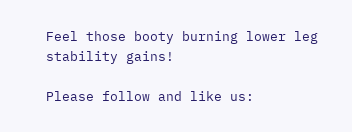Feel those booty burning lower leg stability gains!

Please follow and like us: